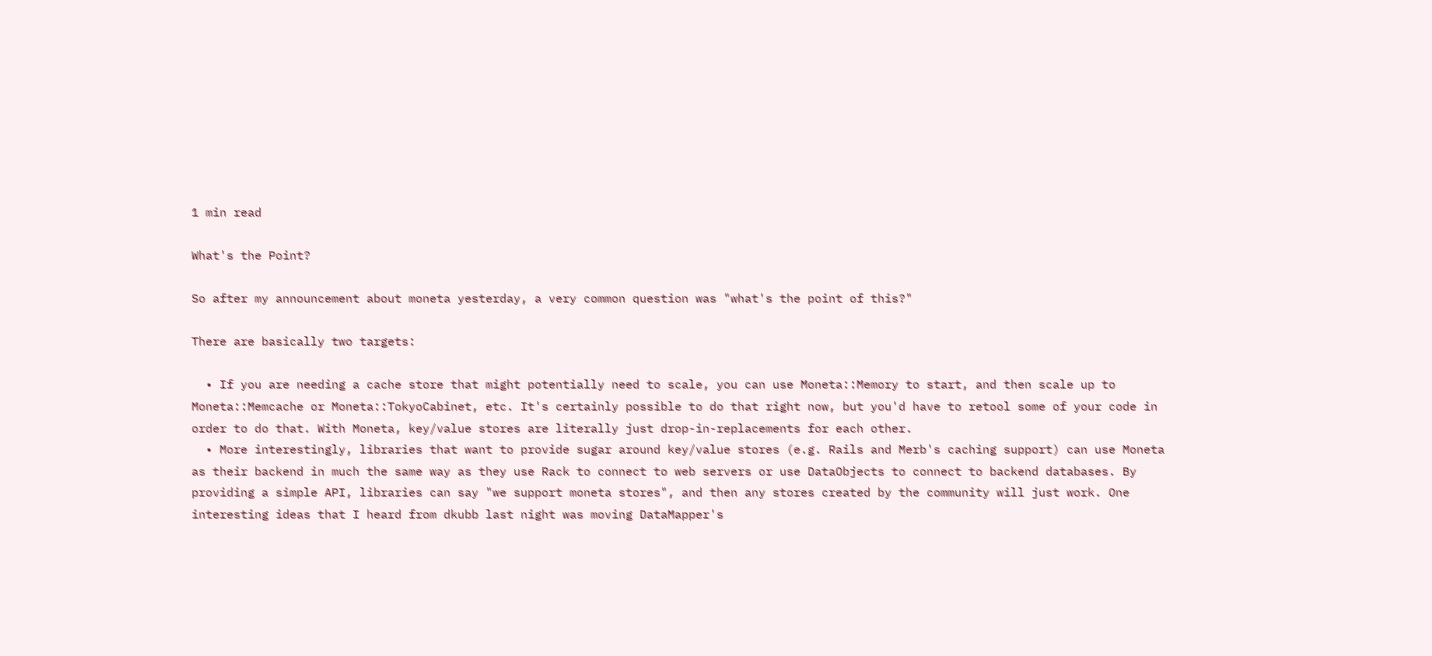1 min read

What's the Point?

So after my announcement about moneta yesterday, a very common question was "what's the point of this?"

There are basically two targets:

  • If you are needing a cache store that might potentially need to scale, you can use Moneta::Memory to start, and then scale up to Moneta::Memcache or Moneta::TokyoCabinet, etc. It's certainly possible to do that right now, but you'd have to retool some of your code in order to do that. With Moneta, key/value stores are literally just drop-in-replacements for each other.
  • More interestingly, libraries that want to provide sugar around key/value stores (e.g. Rails and Merb's caching support) can use Moneta as their backend in much the same way as they use Rack to connect to web servers or use DataObjects to connect to backend databases. By providing a simple API, libraries can say "we support moneta stores", and then any stores created by the community will just work. One interesting ideas that I heard from dkubb last night was moving DataMapper's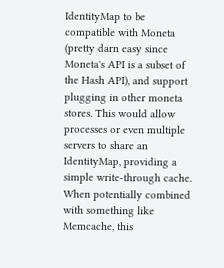IdentityMap to be compatible with Moneta (pretty darn easy since Moneta's API is a subset of the Hash API), and support plugging in other moneta stores. This would allow processes or even multiple servers to share an IdentityMap, providing a simple write-through cache. When potentially combined with something like Memcache, this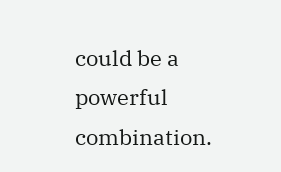could be a powerful combination.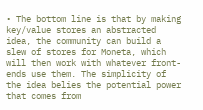• The bottom line is that by making key/value stores an abstracted idea, the community can build a slew of stores for Moneta, which will then work with whatever front-ends use them. The simplicity of the idea belies the potential power that comes from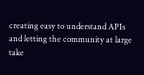creating easy to understand APIs and letting the community at large take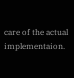care of the actual implementaion.